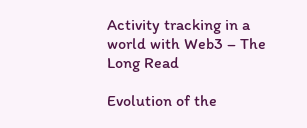Activity tracking in a world with Web3 – The Long Read

Evolution of the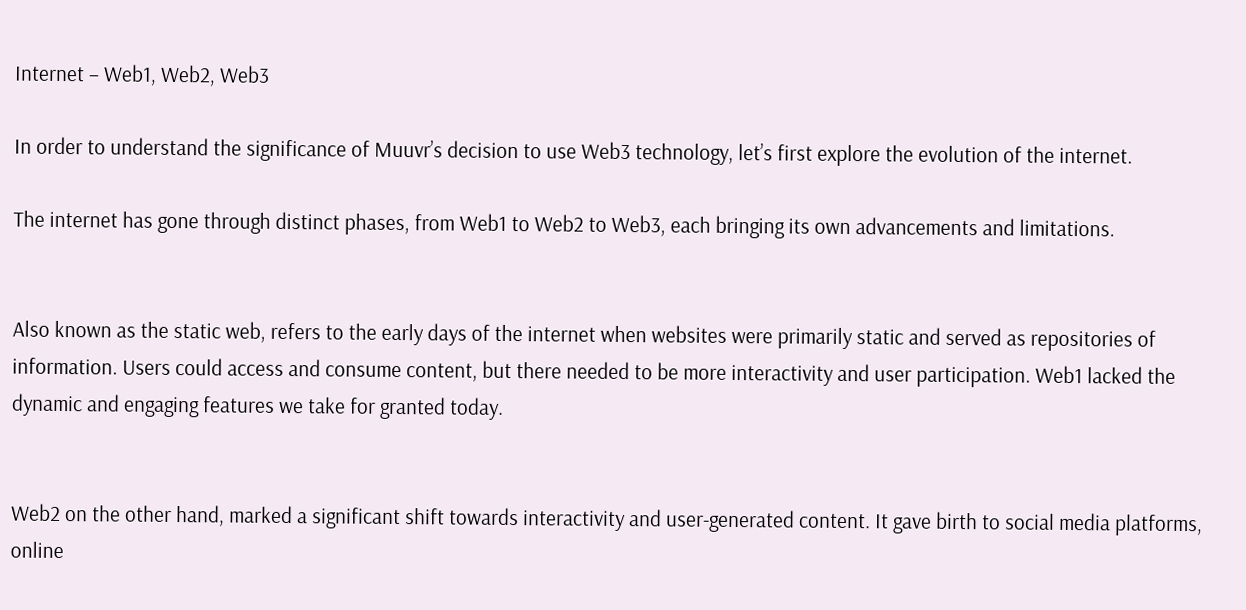Internet – Web1, Web2, Web3

In order to understand the significance of Muuvr’s decision to use Web3 technology, let’s first explore the evolution of the internet.

The internet has gone through distinct phases, from Web1 to Web2 to Web3, each bringing its own advancements and limitations.


Also known as the static web, refers to the early days of the internet when websites were primarily static and served as repositories of information. Users could access and consume content, but there needed to be more interactivity and user participation. Web1 lacked the dynamic and engaging features we take for granted today.


Web2 on the other hand, marked a significant shift towards interactivity and user-generated content. It gave birth to social media platforms, online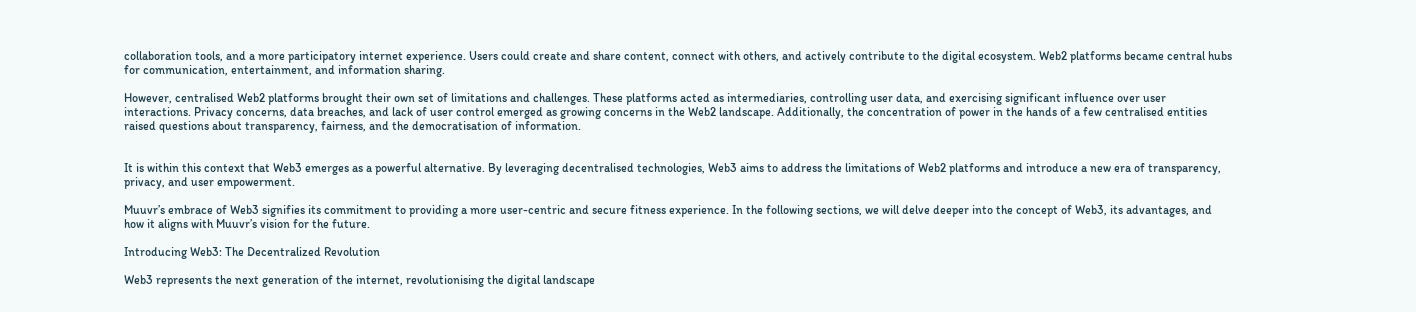collaboration tools, and a more participatory internet experience. Users could create and share content, connect with others, and actively contribute to the digital ecosystem. Web2 platforms became central hubs for communication, entertainment, and information sharing.

However, centralised Web2 platforms brought their own set of limitations and challenges. These platforms acted as intermediaries, controlling user data, and exercising significant influence over user interactions. Privacy concerns, data breaches, and lack of user control emerged as growing concerns in the Web2 landscape. Additionally, the concentration of power in the hands of a few centralised entities raised questions about transparency, fairness, and the democratisation of information.


It is within this context that Web3 emerges as a powerful alternative. By leveraging decentralised technologies, Web3 aims to address the limitations of Web2 platforms and introduce a new era of transparency, privacy, and user empowerment.

Muuvr’s embrace of Web3 signifies its commitment to providing a more user-centric and secure fitness experience. In the following sections, we will delve deeper into the concept of Web3, its advantages, and how it aligns with Muuvr’s vision for the future.

Introducing Web3: The Decentralized Revolution

Web3 represents the next generation of the internet, revolutionising the digital landscape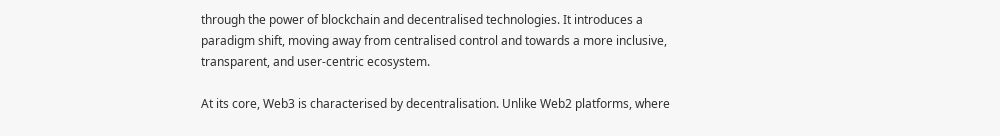through the power of blockchain and decentralised technologies. It introduces a paradigm shift, moving away from centralised control and towards a more inclusive, transparent, and user-centric ecosystem.

At its core, Web3 is characterised by decentralisation. Unlike Web2 platforms, where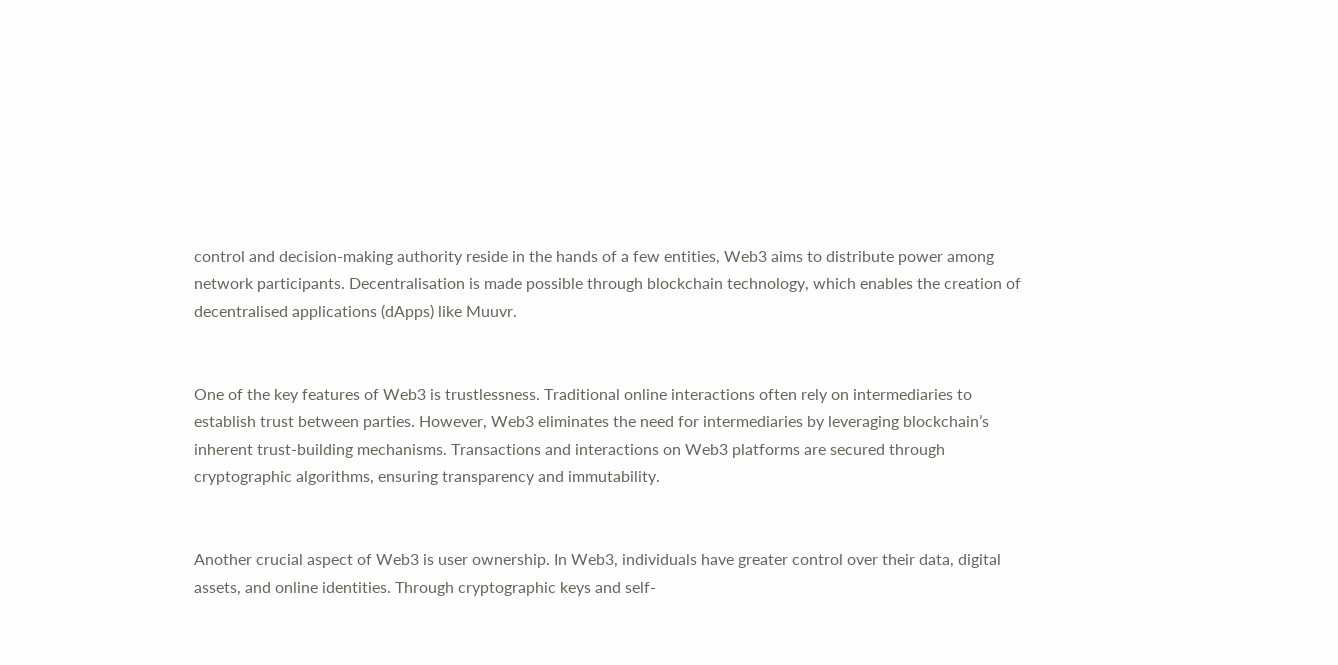control and decision-making authority reside in the hands of a few entities, Web3 aims to distribute power among network participants. Decentralisation is made possible through blockchain technology, which enables the creation of decentralised applications (dApps) like Muuvr.


One of the key features of Web3 is trustlessness. Traditional online interactions often rely on intermediaries to establish trust between parties. However, Web3 eliminates the need for intermediaries by leveraging blockchain’s inherent trust-building mechanisms. Transactions and interactions on Web3 platforms are secured through cryptographic algorithms, ensuring transparency and immutability.


Another crucial aspect of Web3 is user ownership. In Web3, individuals have greater control over their data, digital assets, and online identities. Through cryptographic keys and self-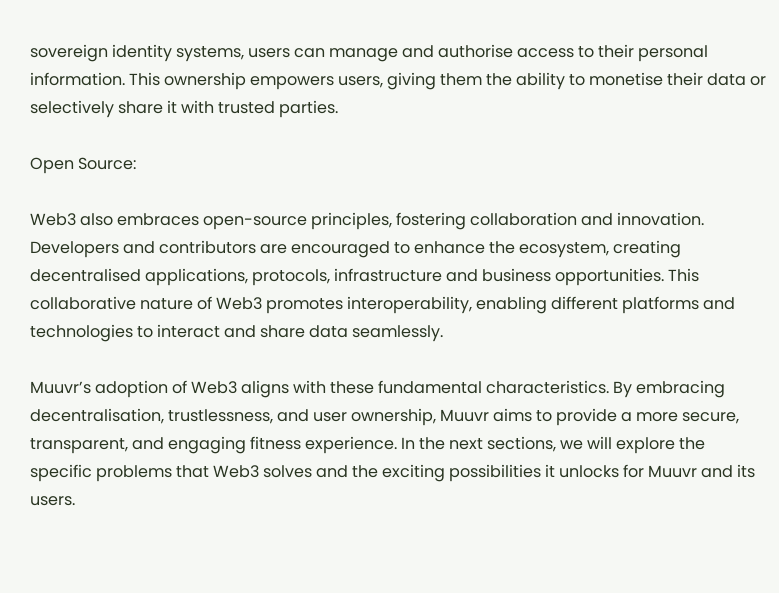sovereign identity systems, users can manage and authorise access to their personal information. This ownership empowers users, giving them the ability to monetise their data or selectively share it with trusted parties.

Open Source:

Web3 also embraces open-source principles, fostering collaboration and innovation. Developers and contributors are encouraged to enhance the ecosystem, creating decentralised applications, protocols, infrastructure and business opportunities. This collaborative nature of Web3 promotes interoperability, enabling different platforms and technologies to interact and share data seamlessly.

Muuvr’s adoption of Web3 aligns with these fundamental characteristics. By embracing decentralisation, trustlessness, and user ownership, Muuvr aims to provide a more secure, transparent, and engaging fitness experience. In the next sections, we will explore the specific problems that Web3 solves and the exciting possibilities it unlocks for Muuvr and its users.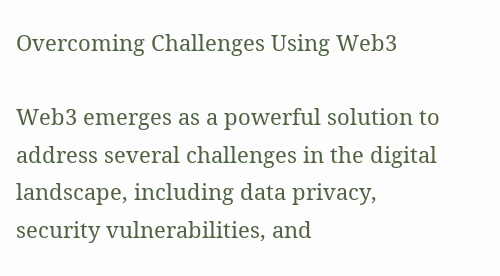Overcoming Challenges Using Web3

Web3 emerges as a powerful solution to address several challenges in the digital landscape, including data privacy, security vulnerabilities, and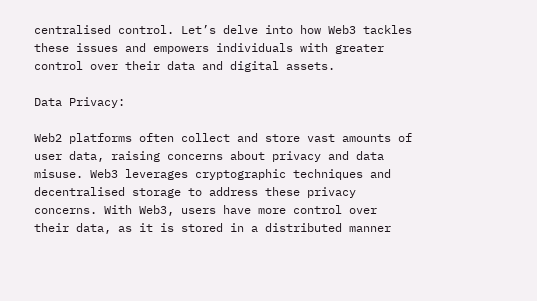centralised control. Let’s delve into how Web3 tackles these issues and empowers individuals with greater control over their data and digital assets.

Data Privacy:

Web2 platforms often collect and store vast amounts of user data, raising concerns about privacy and data misuse. Web3 leverages cryptographic techniques and decentralised storage to address these privacy concerns. With Web3, users have more control over their data, as it is stored in a distributed manner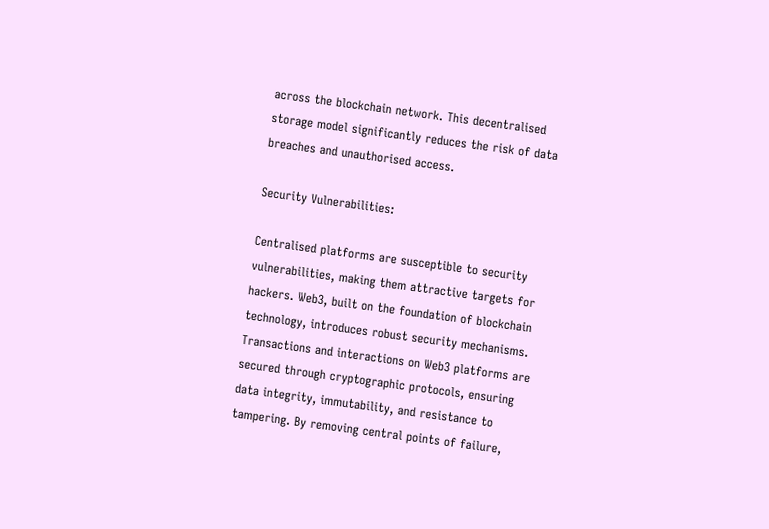across the blockchain network. This decentralised storage model significantly reduces the risk of data breaches and unauthorised access.

Security Vulnerabilities:

Centralised platforms are susceptible to security vulnerabilities, making them attractive targets for hackers. Web3, built on the foundation of blockchain technology, introduces robust security mechanisms. Transactions and interactions on Web3 platforms are secured through cryptographic protocols, ensuring data integrity, immutability, and resistance to tampering. By removing central points of failure,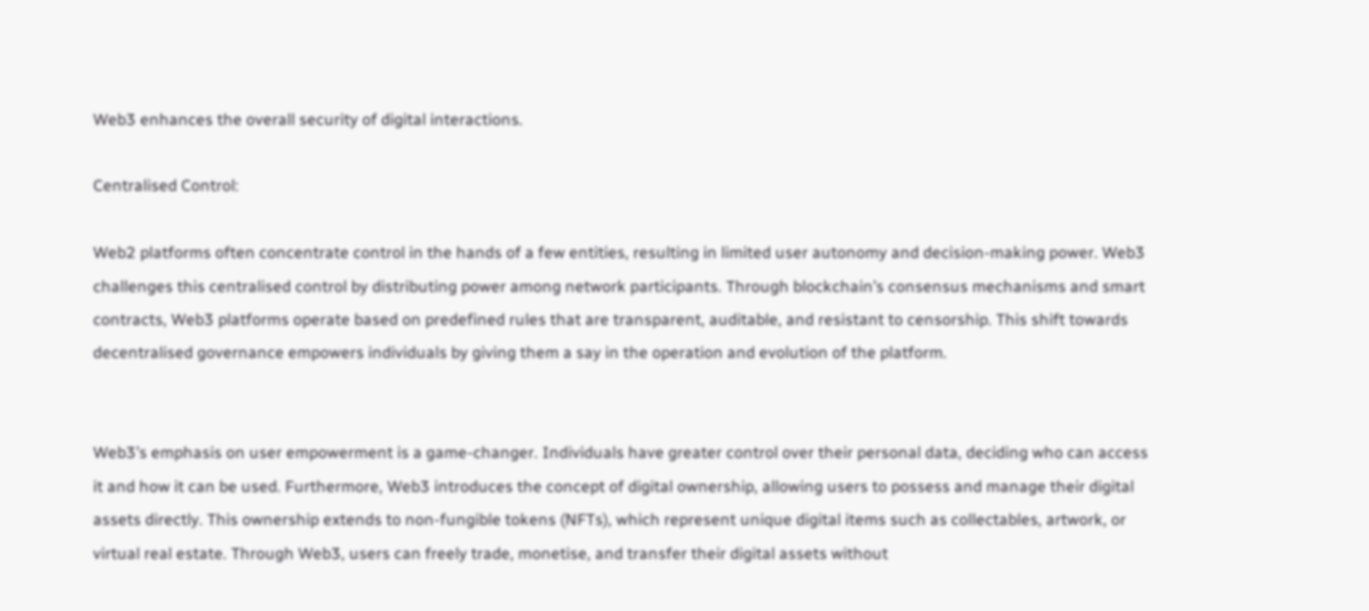Web3 enhances the overall security of digital interactions.

Centralised Control:

Web2 platforms often concentrate control in the hands of a few entities, resulting in limited user autonomy and decision-making power. Web3 challenges this centralised control by distributing power among network participants. Through blockchain’s consensus mechanisms and smart contracts, Web3 platforms operate based on predefined rules that are transparent, auditable, and resistant to censorship. This shift towards decentralised governance empowers individuals by giving them a say in the operation and evolution of the platform.


Web3’s emphasis on user empowerment is a game-changer. Individuals have greater control over their personal data, deciding who can access it and how it can be used. Furthermore, Web3 introduces the concept of digital ownership, allowing users to possess and manage their digital assets directly. This ownership extends to non-fungible tokens (NFTs), which represent unique digital items such as collectables, artwork, or virtual real estate. Through Web3, users can freely trade, monetise, and transfer their digital assets without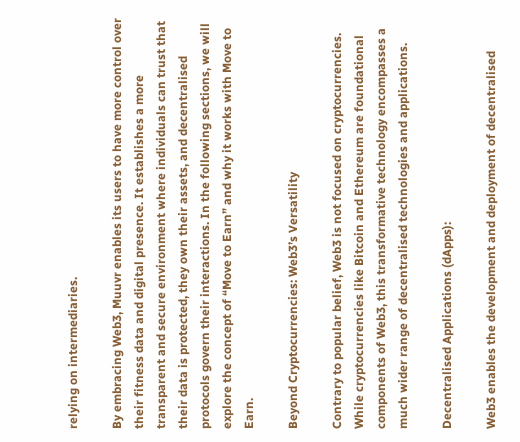relying on intermediaries.

By embracing Web3, Muuvr enables its users to have more control over their fitness data and digital presence. It establishes a more transparent and secure environment where individuals can trust that their data is protected, they own their assets, and decentralised protocols govern their interactions. In the following sections, we will explore the concept of “Move to Earn” and why it works with Move to Earn.

Beyond Cryptocurrencies: Web3’s Versatility

Contrary to popular belief, Web3 is not focused on cryptocurrencies. While cryptocurrencies like Bitcoin and Ethereum are foundational components of Web3, this transformative technology encompasses a much wider range of decentralised technologies and applications.

Decentralised Applications (dApps):

Web3 enables the development and deployment of decentralised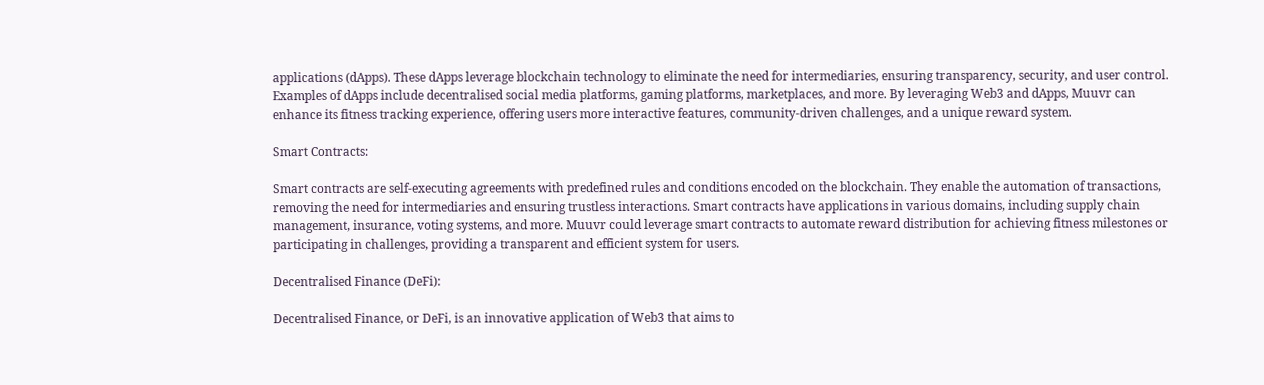applications (dApps). These dApps leverage blockchain technology to eliminate the need for intermediaries, ensuring transparency, security, and user control. Examples of dApps include decentralised social media platforms, gaming platforms, marketplaces, and more. By leveraging Web3 and dApps, Muuvr can enhance its fitness tracking experience, offering users more interactive features, community-driven challenges, and a unique reward system.

Smart Contracts:

Smart contracts are self-executing agreements with predefined rules and conditions encoded on the blockchain. They enable the automation of transactions, removing the need for intermediaries and ensuring trustless interactions. Smart contracts have applications in various domains, including supply chain management, insurance, voting systems, and more. Muuvr could leverage smart contracts to automate reward distribution for achieving fitness milestones or participating in challenges, providing a transparent and efficient system for users.

Decentralised Finance (DeFi):

Decentralised Finance, or DeFi, is an innovative application of Web3 that aims to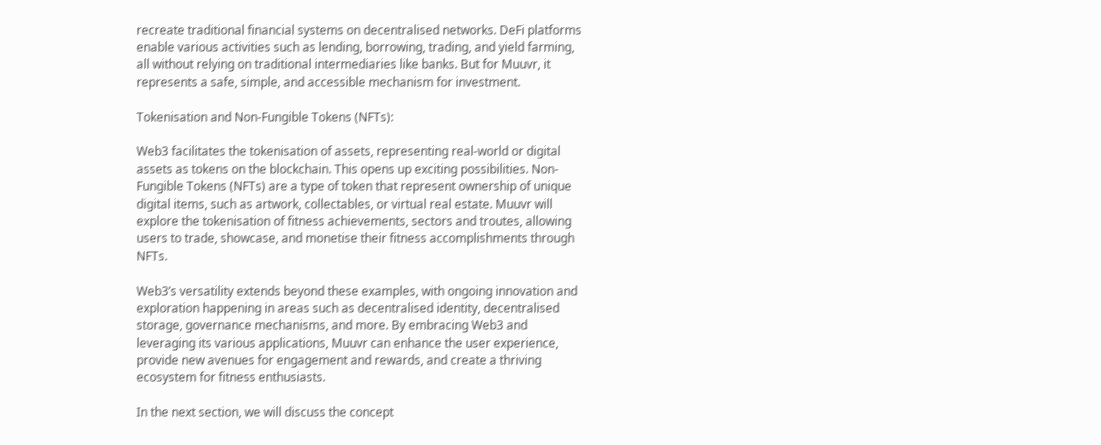recreate traditional financial systems on decentralised networks. DeFi platforms enable various activities such as lending, borrowing, trading, and yield farming, all without relying on traditional intermediaries like banks. But for Muuvr, it represents a safe, simple, and accessible mechanism for investment.

Tokenisation and Non-Fungible Tokens (NFTs):

Web3 facilitates the tokenisation of assets, representing real-world or digital assets as tokens on the blockchain. This opens up exciting possibilities. Non-Fungible Tokens (NFTs) are a type of token that represent ownership of unique digital items, such as artwork, collectables, or virtual real estate. Muuvr will explore the tokenisation of fitness achievements, sectors and troutes, allowing users to trade, showcase, and monetise their fitness accomplishments through NFTs.

Web3’s versatility extends beyond these examples, with ongoing innovation and exploration happening in areas such as decentralised identity, decentralised storage, governance mechanisms, and more. By embracing Web3 and leveraging its various applications, Muuvr can enhance the user experience, provide new avenues for engagement and rewards, and create a thriving ecosystem for fitness enthusiasts.

In the next section, we will discuss the concept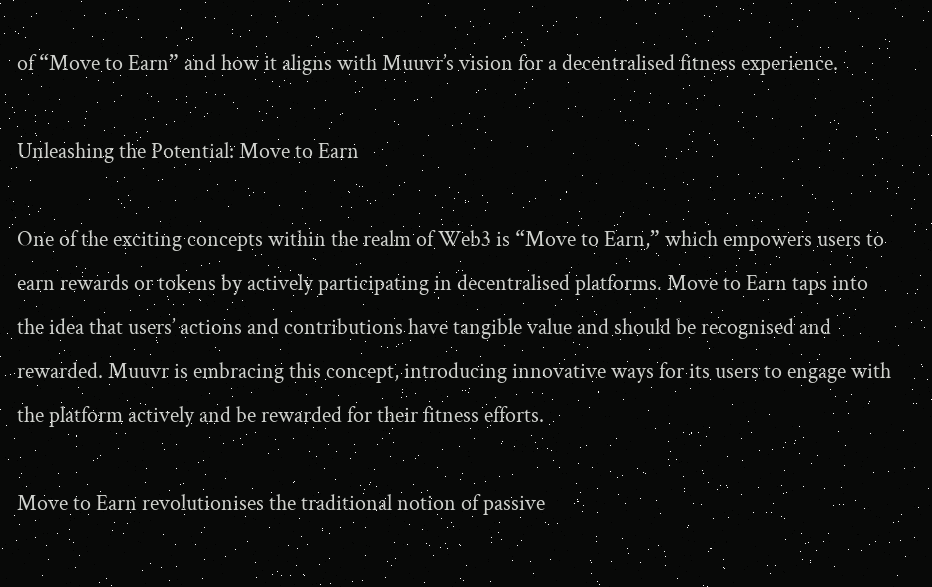of “Move to Earn” and how it aligns with Muuvr’s vision for a decentralised fitness experience.

Unleashing the Potential: Move to Earn

One of the exciting concepts within the realm of Web3 is “Move to Earn,” which empowers users to earn rewards or tokens by actively participating in decentralised platforms. Move to Earn taps into the idea that users’ actions and contributions have tangible value and should be recognised and rewarded. Muuvr is embracing this concept, introducing innovative ways for its users to engage with the platform actively and be rewarded for their fitness efforts.

Move to Earn revolutionises the traditional notion of passive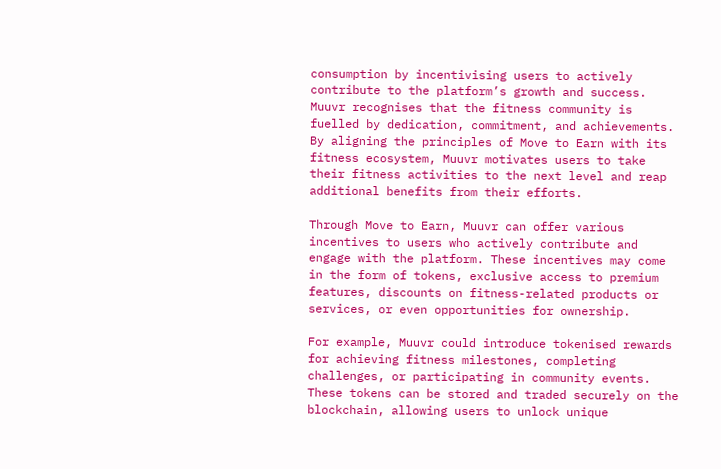consumption by incentivising users to actively contribute to the platform’s growth and success. Muuvr recognises that the fitness community is fuelled by dedication, commitment, and achievements. By aligning the principles of Move to Earn with its fitness ecosystem, Muuvr motivates users to take their fitness activities to the next level and reap additional benefits from their efforts.

Through Move to Earn, Muuvr can offer various incentives to users who actively contribute and engage with the platform. These incentives may come in the form of tokens, exclusive access to premium features, discounts on fitness-related products or services, or even opportunities for ownership.

For example, Muuvr could introduce tokenised rewards for achieving fitness milestones, completing challenges, or participating in community events. These tokens can be stored and traded securely on the blockchain, allowing users to unlock unique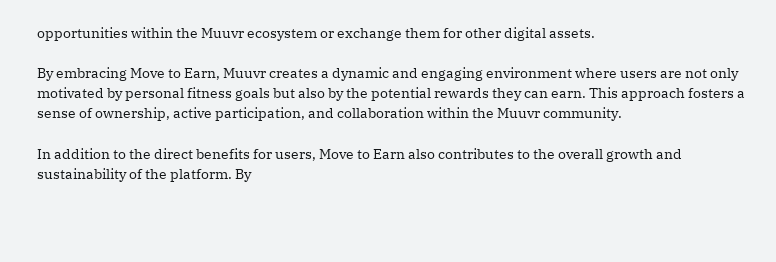opportunities within the Muuvr ecosystem or exchange them for other digital assets.

By embracing Move to Earn, Muuvr creates a dynamic and engaging environment where users are not only motivated by personal fitness goals but also by the potential rewards they can earn. This approach fosters a sense of ownership, active participation, and collaboration within the Muuvr community.

In addition to the direct benefits for users, Move to Earn also contributes to the overall growth and sustainability of the platform. By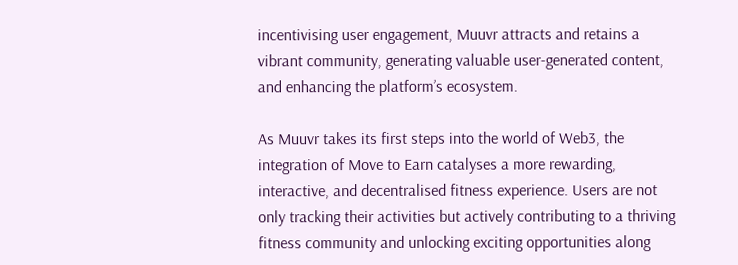incentivising user engagement, Muuvr attracts and retains a vibrant community, generating valuable user-generated content, and enhancing the platform’s ecosystem.

As Muuvr takes its first steps into the world of Web3, the integration of Move to Earn catalyses a more rewarding, interactive, and decentralised fitness experience. Users are not only tracking their activities but actively contributing to a thriving fitness community and unlocking exciting opportunities along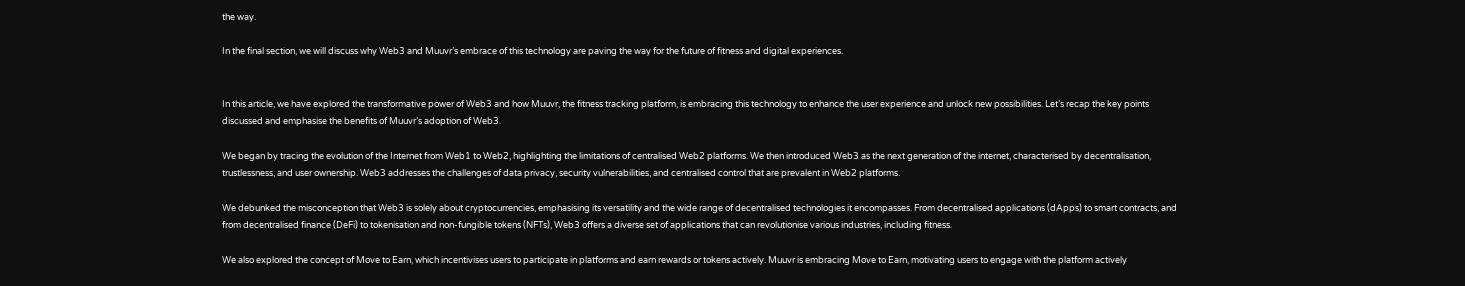the way.

In the final section, we will discuss why Web3 and Muuvr’s embrace of this technology are paving the way for the future of fitness and digital experiences.


In this article, we have explored the transformative power of Web3 and how Muuvr, the fitness tracking platform, is embracing this technology to enhance the user experience and unlock new possibilities. Let’s recap the key points discussed and emphasise the benefits of Muuvr’s adoption of Web3.

We began by tracing the evolution of the Internet from Web1 to Web2, highlighting the limitations of centralised Web2 platforms. We then introduced Web3 as the next generation of the internet, characterised by decentralisation, trustlessness, and user ownership. Web3 addresses the challenges of data privacy, security vulnerabilities, and centralised control that are prevalent in Web2 platforms.

We debunked the misconception that Web3 is solely about cryptocurrencies, emphasising its versatility and the wide range of decentralised technologies it encompasses. From decentralised applications (dApps) to smart contracts, and from decentralised finance (DeFi) to tokenisation and non-fungible tokens (NFTs), Web3 offers a diverse set of applications that can revolutionise various industries, including fitness.

We also explored the concept of Move to Earn, which incentivises users to participate in platforms and earn rewards or tokens actively. Muuvr is embracing Move to Earn, motivating users to engage with the platform actively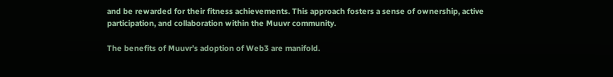and be rewarded for their fitness achievements. This approach fosters a sense of ownership, active participation, and collaboration within the Muuvr community.

The benefits of Muuvr’s adoption of Web3 are manifold.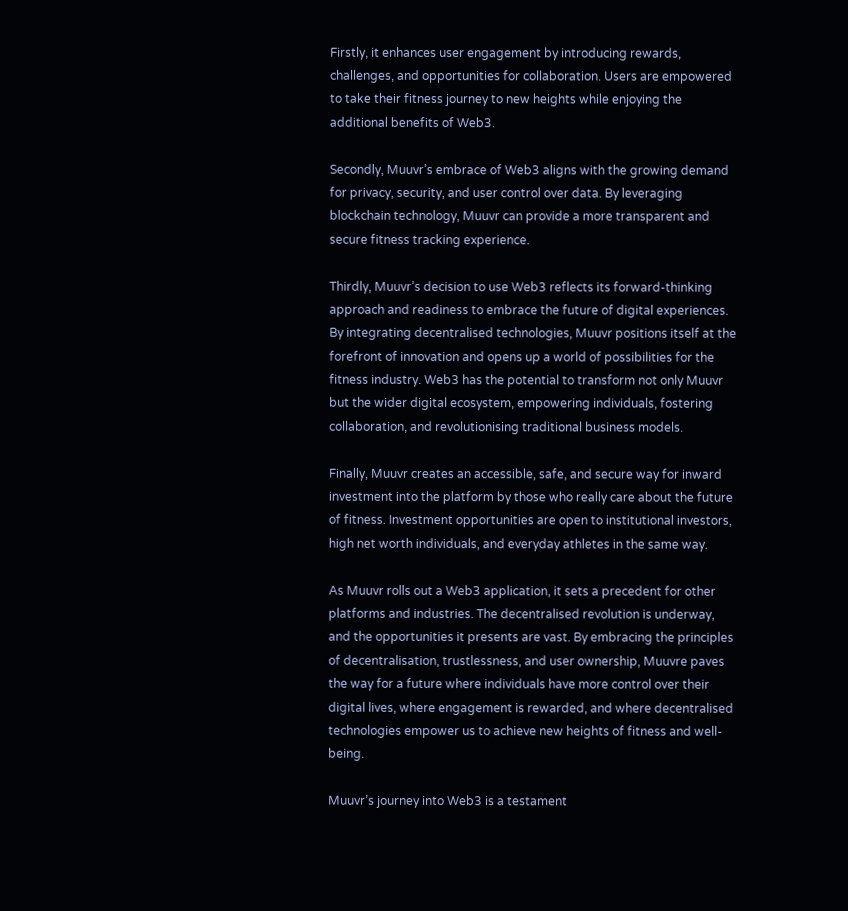Firstly, it enhances user engagement by introducing rewards, challenges, and opportunities for collaboration. Users are empowered to take their fitness journey to new heights while enjoying the additional benefits of Web3.

Secondly, Muuvr’s embrace of Web3 aligns with the growing demand for privacy, security, and user control over data. By leveraging blockchain technology, Muuvr can provide a more transparent and secure fitness tracking experience.

Thirdly, Muuvr’s decision to use Web3 reflects its forward-thinking approach and readiness to embrace the future of digital experiences. By integrating decentralised technologies, Muuvr positions itself at the forefront of innovation and opens up a world of possibilities for the fitness industry. Web3 has the potential to transform not only Muuvr but the wider digital ecosystem, empowering individuals, fostering collaboration, and revolutionising traditional business models.

Finally, Muuvr creates an accessible, safe, and secure way for inward investment into the platform by those who really care about the future of fitness. Investment opportunities are open to institutional investors, high net worth individuals, and everyday athletes in the same way.

As Muuvr rolls out a Web3 application, it sets a precedent for other platforms and industries. The decentralised revolution is underway, and the opportunities it presents are vast. By embracing the principles of decentralisation, trustlessness, and user ownership, Muuvre paves the way for a future where individuals have more control over their digital lives, where engagement is rewarded, and where decentralised technologies empower us to achieve new heights of fitness and well-being.

Muuvr’s journey into Web3 is a testament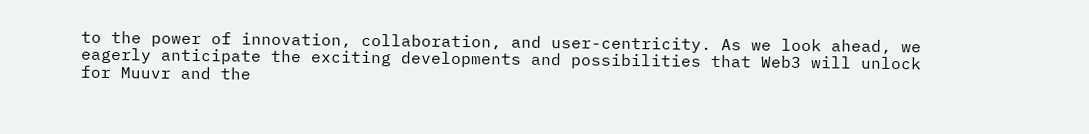to the power of innovation, collaboration, and user-centricity. As we look ahead, we eagerly anticipate the exciting developments and possibilities that Web3 will unlock for Muuvr and the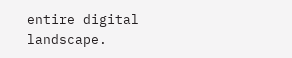entire digital landscape.